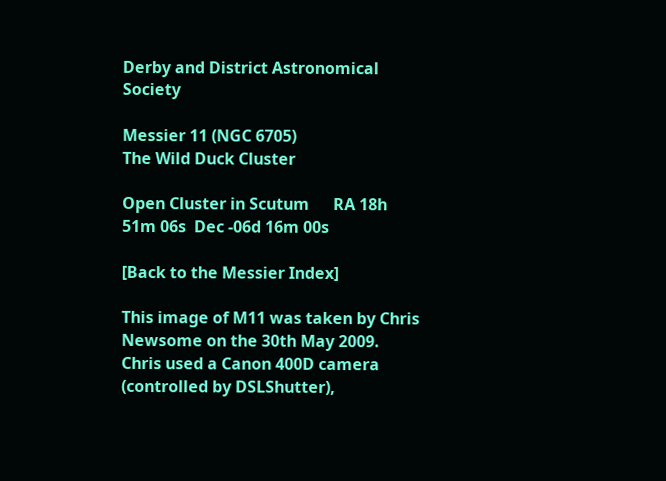Derby and District Astronomical Society

Messier 11 (NGC 6705)
The Wild Duck Cluster

Open Cluster in Scutum      RA 18h 51m 06s  Dec -06d 16m 00s

[Back to the Messier Index]

This image of M11 was taken by Chris Newsome on the 30th May 2009. Chris used a Canon 400D camera (controlled by DSLShutter),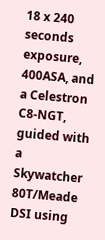18 x 240 seconds exposure, 400ASA, and a Celestron C8-NGT, guided with a Skywatcher 80T/Meade DSI using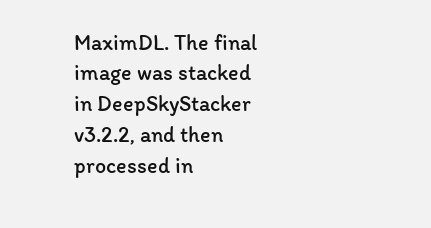MaximDL. The final image was stacked in DeepSkyStacker v3.2.2, and then processed in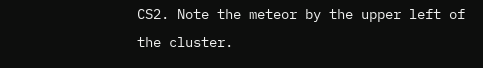CS2. Note the meteor by the upper left of the cluster.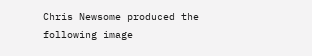Chris Newsome produced the following image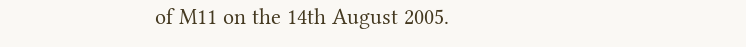of M11 on the 14th August 2005.